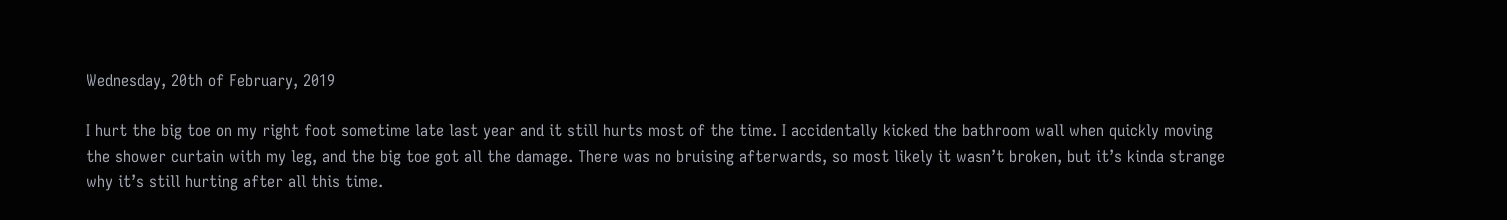Wednesday, 20th of February, 2019

I hurt the big toe on my right foot sometime late last year and it still hurts most of the time. I accidentally kicked the bathroom wall when quickly moving the shower curtain with my leg, and the big toe got all the damage. There was no bruising afterwards, so most likely it wasn’t broken, but it’s kinda strange why it’s still hurting after all this time.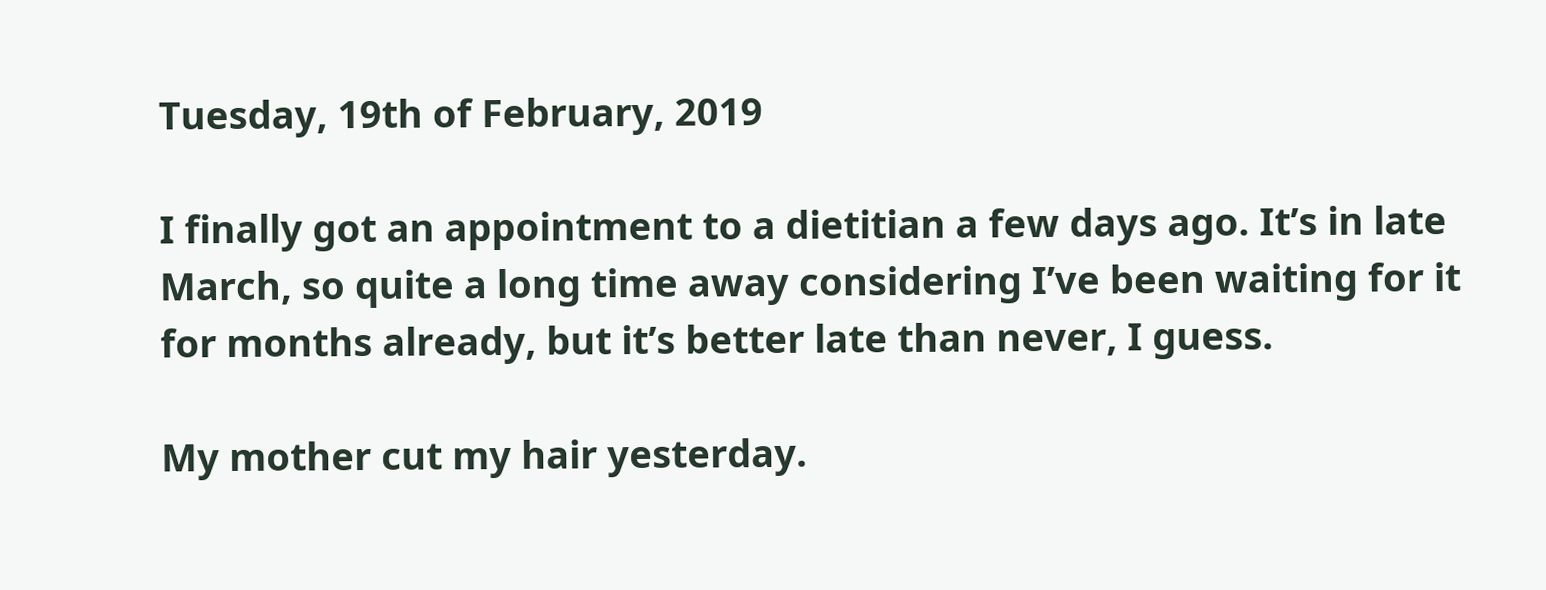Tuesday, 19th of February, 2019

I finally got an appointment to a dietitian a few days ago. It’s in late March, so quite a long time away considering I’ve been waiting for it for months already, but it’s better late than never, I guess.

My mother cut my hair yesterday.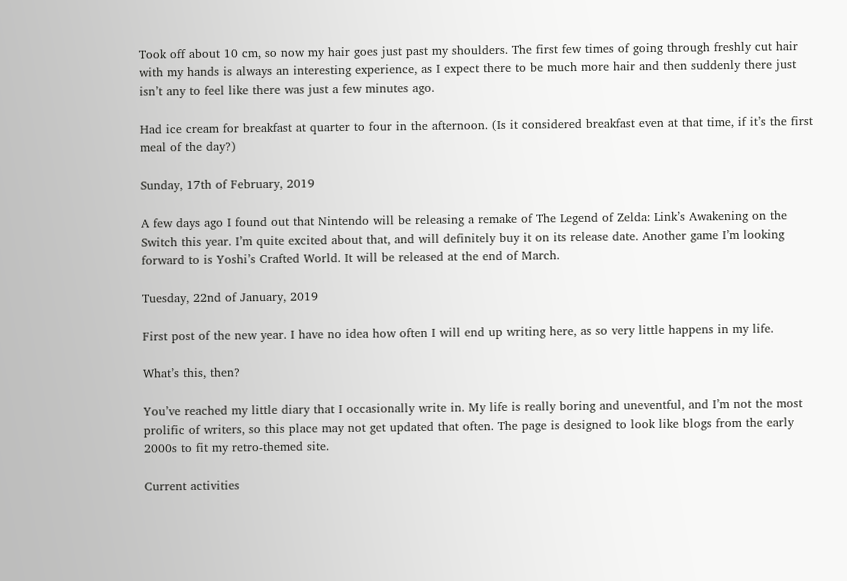Took off about 10 cm, so now my hair goes just past my shoulders. The first few times of going through freshly cut hair with my hands is always an interesting experience, as I expect there to be much more hair and then suddenly there just isn’t any to feel like there was just a few minutes ago.

Had ice cream for breakfast at quarter to four in the afternoon. (Is it considered breakfast even at that time, if it’s the first meal of the day?)

Sunday, 17th of February, 2019

A few days ago I found out that Nintendo will be releasing a remake of The Legend of Zelda: Link’s Awakening on the Switch this year. I’m quite excited about that, and will definitely buy it on its release date. Another game I’m looking forward to is Yoshi’s Crafted World. It will be released at the end of March.

Tuesday, 22nd of January, 2019

First post of the new year. I have no idea how often I will end up writing here, as so very little happens in my life.

What’s this, then?

You’ve reached my little diary that I occasionally write in. My life is really boring and uneventful, and I’m not the most prolific of writers, so this place may not get updated that often. The page is designed to look like blogs from the early 2000s to fit my retro-themed site.

Current activities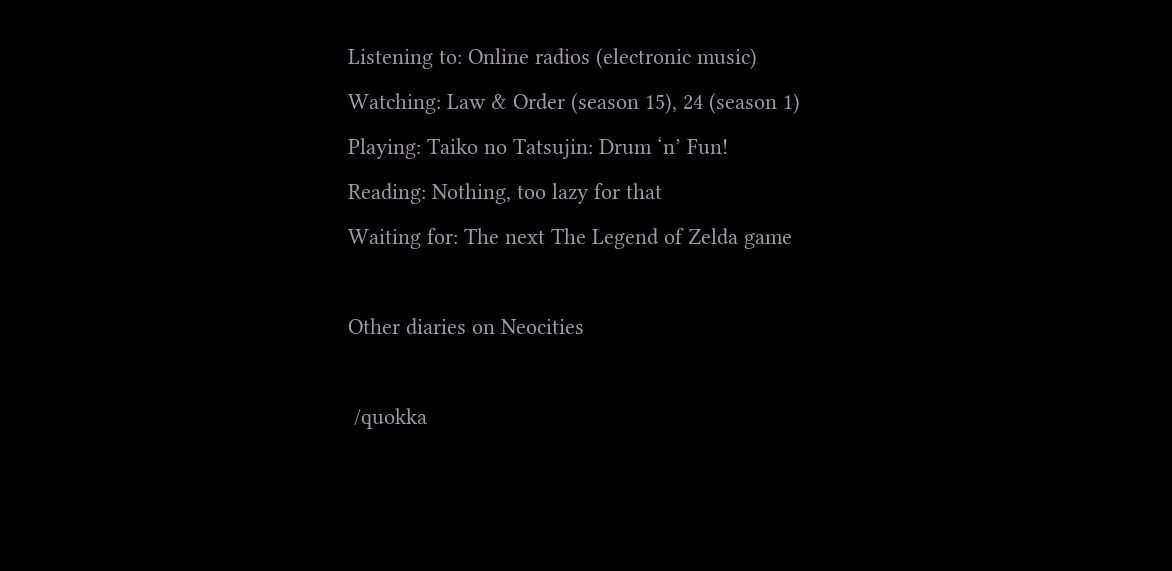Listening to: Online radios (electronic music)
Watching: Law & Order (season 15), 24 (season 1)
Playing: Taiko no Tatsujin: Drum ‘n’ Fun!
Reading: Nothing, too lazy for that
Waiting for: The next The Legend of Zelda game

Other diaries on Neocities

 /quokka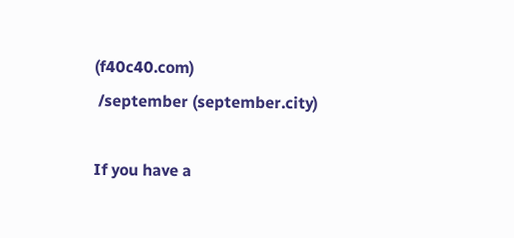(f40c40.com)
 /september (september.city)

If you have a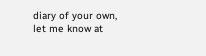diary of your own, let me know at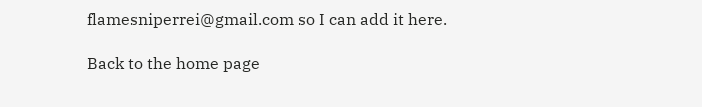flamesniperrei@gmail.com so I can add it here.

Back to the home page